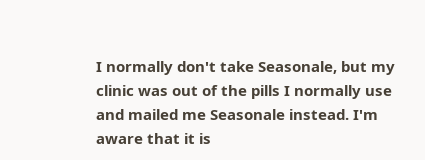I normally don't take Seasonale, but my clinic was out of the pills I normally use and mailed me Seasonale instead. I'm aware that it is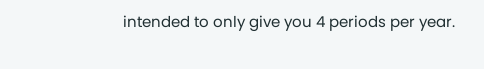intended to only give you 4 periods per year.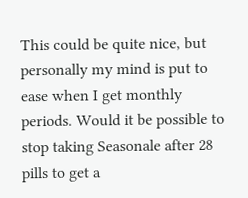This could be quite nice, but personally my mind is put to ease when I get monthly periods. Would it be possible to stop taking Seasonale after 28 pills to get a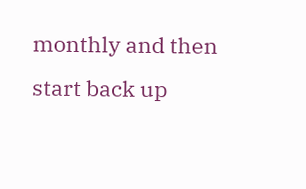monthly and then start back up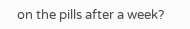on the pills after a week?